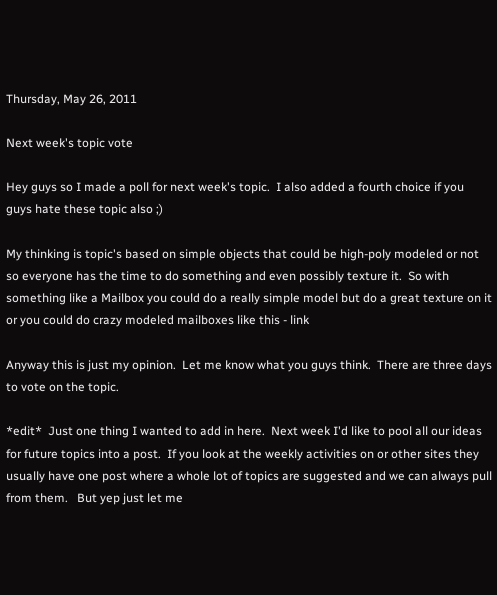Thursday, May 26, 2011

Next week's topic vote

Hey guys so I made a poll for next week's topic.  I also added a fourth choice if you guys hate these topic also ;)

My thinking is topic's based on simple objects that could be high-poly modeled or not so everyone has the time to do something and even possibly texture it.  So with something like a Mailbox you could do a really simple model but do a great texture on it or you could do crazy modeled mailboxes like this - link

Anyway this is just my opinion.  Let me know what you guys think.  There are three days to vote on the topic.

*edit*  Just one thing I wanted to add in here.  Next week I'd like to pool all our ideas for future topics into a post.  If you look at the weekly activities on or other sites they usually have one post where a whole lot of topics are suggested and we can always pull from them.   But yep just let me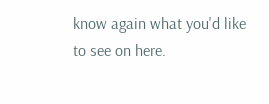know again what you'd like to see on here.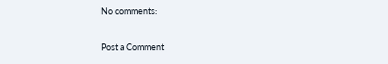No comments:

Post a Comment